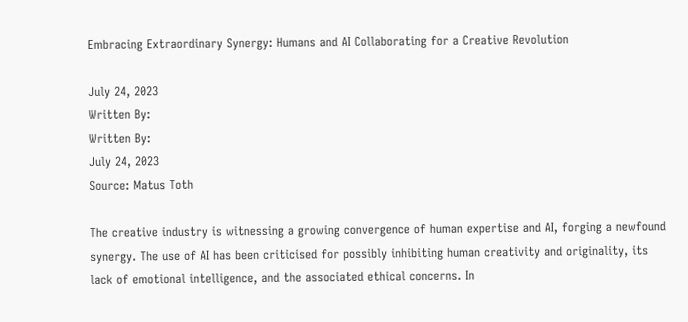Embracing Extraordinary Synergy: Humans and AI Collaborating for a Creative Revolution

July 24, 2023
Written By:
Written By:
July 24, 2023
Source: Matus Toth

The creative industry is witnessing a growing convergence of human expertise and AI, forging a newfound synergy. The use of AI has been criticised for possibly inhibiting human creativity and originality, its lack of emotional intelligence, and the associated ethical concerns. In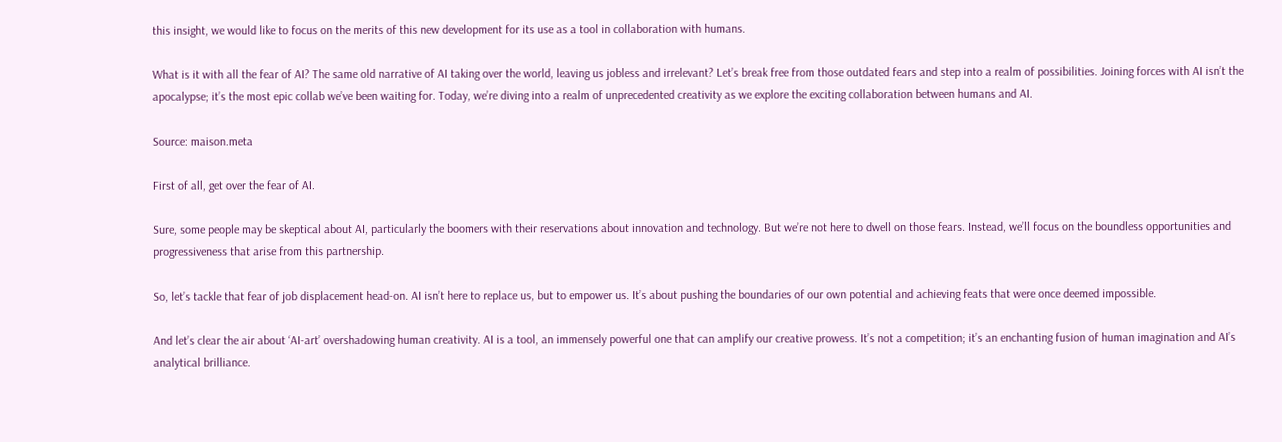this insight, we would like to focus on the merits of this new development for its use as a tool in collaboration with humans.

What is it with all the fear of AI? The same old narrative of AI taking over the world, leaving us jobless and irrelevant? Let’s break free from those outdated fears and step into a realm of possibilities. Joining forces with AI isn’t the apocalypse; it’s the most epic collab we’ve been waiting for. Today, we’re diving into a realm of unprecedented creativity as we explore the exciting collaboration between humans and AI.

Source: maison.meta

First of all, get over the fear of AI.

Sure, some people may be skeptical about AI, particularly the boomers with their reservations about innovation and technology. But we’re not here to dwell on those fears. Instead, we’ll focus on the boundless opportunities and progressiveness that arise from this partnership.

So, let’s tackle that fear of job displacement head-on. AI isn’t here to replace us, but to empower us. It’s about pushing the boundaries of our own potential and achieving feats that were once deemed impossible.

And let’s clear the air about ‘AI-art’ overshadowing human creativity. AI is a tool, an immensely powerful one that can amplify our creative prowess. It’s not a competition; it’s an enchanting fusion of human imagination and AI’s analytical brilliance.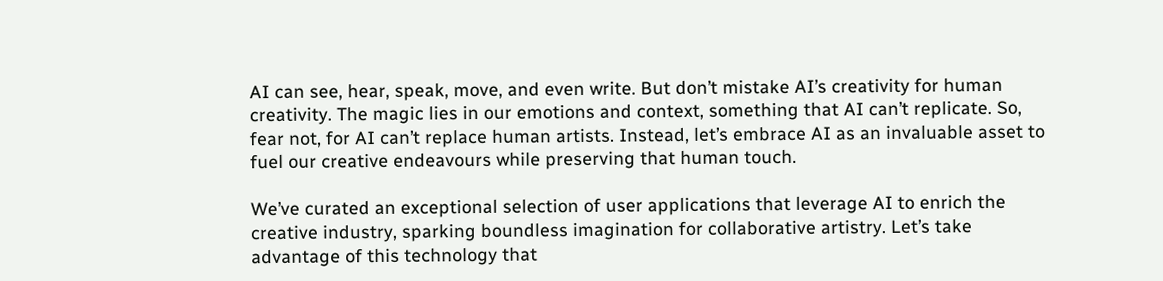AI can see, hear, speak, move, and even write. But don’t mistake AI’s creativity for human creativity. The magic lies in our emotions and context, something that AI can’t replicate. So, fear not, for AI can’t replace human artists. Instead, let’s embrace AI as an invaluable asset to fuel our creative endeavours while preserving that human touch.

We’ve curated an exceptional selection of user applications that leverage AI to enrich the creative industry, sparking boundless imagination for collaborative artistry. Let’s take advantage of this technology that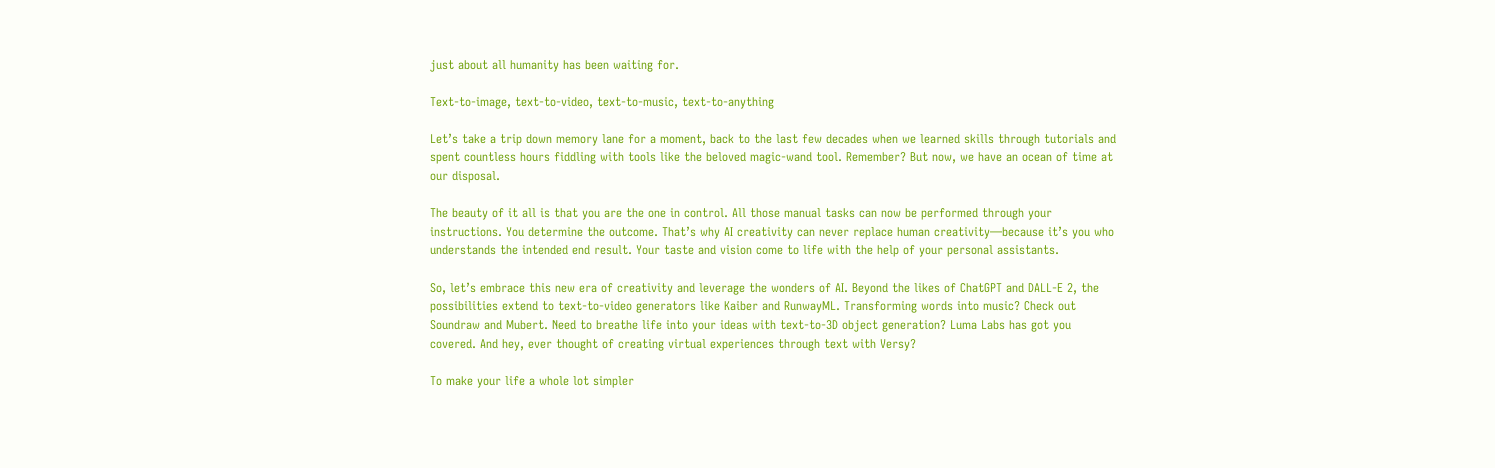just about all humanity has been waiting for.

Text-to-image, text-to-video, text-to-music, text-to-anything

Let’s take a trip down memory lane for a moment, back to the last few decades when we learned skills through tutorials and spent countless hours fiddling with tools like the beloved magic-wand tool. Remember? But now, we have an ocean of time at our disposal.

The beauty of it all is that you are the one in control. All those manual tasks can now be performed through your instructions. You determine the outcome. That’s why AI creativity can never replace human creativity—because it’s you who understands the intended end result. Your taste and vision come to life with the help of your personal assistants.

So, let’s embrace this new era of creativity and leverage the wonders of AI. Beyond the likes of ChatGPT and DALL-E 2, the possibilities extend to text-to-video generators like Kaiber and RunwayML. Transforming words into music? Check out Soundraw and Mubert. Need to breathe life into your ideas with text-to-3D object generation? Luma Labs has got you covered. And hey, ever thought of creating virtual experiences through text with Versy?

To make your life a whole lot simpler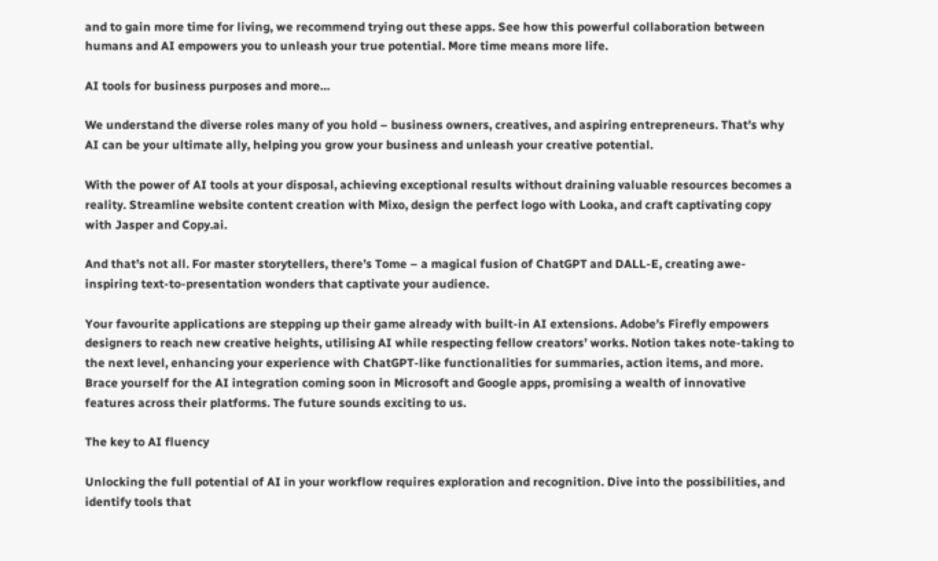and to gain more time for living, we recommend trying out these apps. See how this powerful collaboration between humans and AI empowers you to unleash your true potential. More time means more life.

AI tools for business purposes and more…

We understand the diverse roles many of you hold – business owners, creatives, and aspiring entrepreneurs. That’s why AI can be your ultimate ally, helping you grow your business and unleash your creative potential.

With the power of AI tools at your disposal, achieving exceptional results without draining valuable resources becomes a reality. Streamline website content creation with Mixo, design the perfect logo with Looka, and craft captivating copy with Jasper and Copy.ai.

And that’s not all. For master storytellers, there’s Tome – a magical fusion of ChatGPT and DALL-E, creating awe-inspiring text-to-presentation wonders that captivate your audience.

Your favourite applications are stepping up their game already with built-in AI extensions. Adobe’s Firefly empowers designers to reach new creative heights, utilising AI while respecting fellow creators’ works. Notion takes note-taking to the next level, enhancing your experience with ChatGPT-like functionalities for summaries, action items, and more. Brace yourself for the AI integration coming soon in Microsoft and Google apps, promising a wealth of innovative features across their platforms. The future sounds exciting to us.

The key to AI fluency

Unlocking the full potential of AI in your workflow requires exploration and recognition. Dive into the possibilities, and identify tools that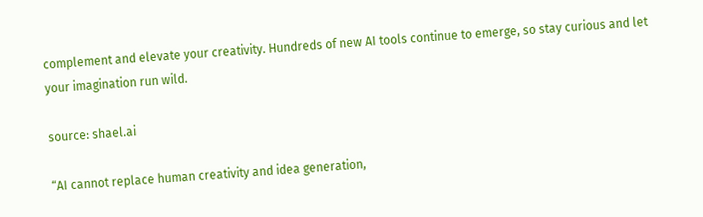complement and elevate your creativity. Hundreds of new AI tools continue to emerge, so stay curious and let your imagination run wild.

source: shael.ai

“AI cannot replace human creativity and idea generation,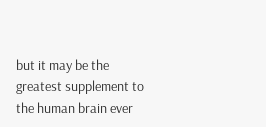but it may be the greatest supplement to the human brain ever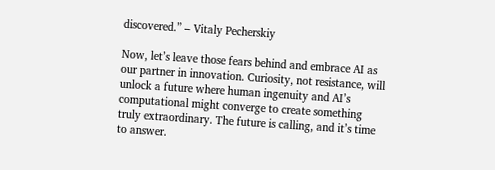discovered.” – Vitaly Pecherskiy

Now, let’s leave those fears behind and embrace AI as our partner in innovation. Curiosity, not resistance, will unlock a future where human ingenuity and AI’s computational might converge to create something truly extraordinary. The future is calling, and it’s time to answer.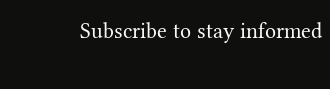Subscribe to stay informed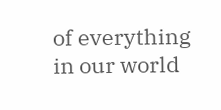of everything in our world